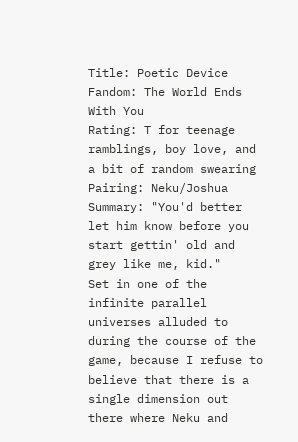Title: Poetic Device
Fandom: The World Ends With You
Rating: T for teenage ramblings, boy love, and a bit of random swearing
Pairing: Neku/Joshua
Summary: "You'd better let him know before you start gettin' old and grey like me, kid."
Set in one of the infinite parallel universes alluded to during the course of the game, because I refuse to believe that there is a single dimension out there where Neku and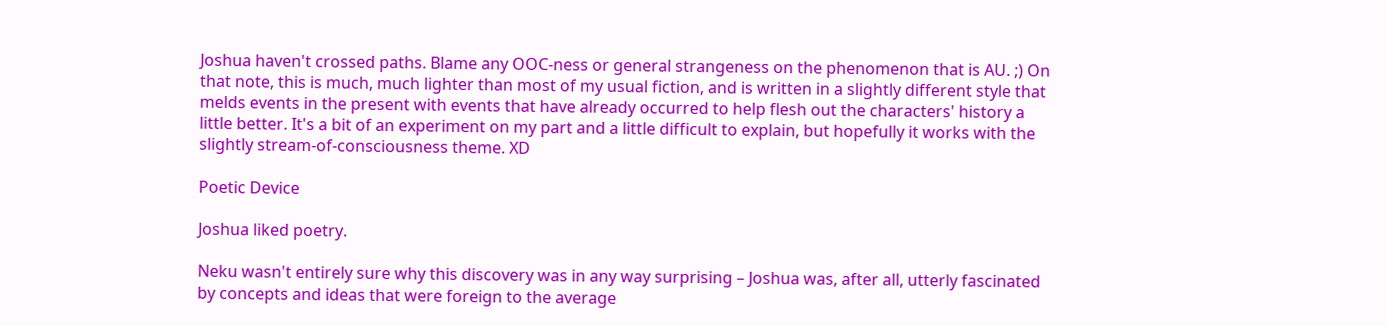Joshua haven't crossed paths. Blame any OOC-ness or general strangeness on the phenomenon that is AU. ;) On that note, this is much, much lighter than most of my usual fiction, and is written in a slightly different style that melds events in the present with events that have already occurred to help flesh out the characters' history a little better. It's a bit of an experiment on my part and a little difficult to explain, but hopefully it works with the slightly stream-of-consciousness theme. XD

Poetic Device

Joshua liked poetry.

Neku wasn't entirely sure why this discovery was in any way surprising – Joshua was, after all, utterly fascinated by concepts and ideas that were foreign to the average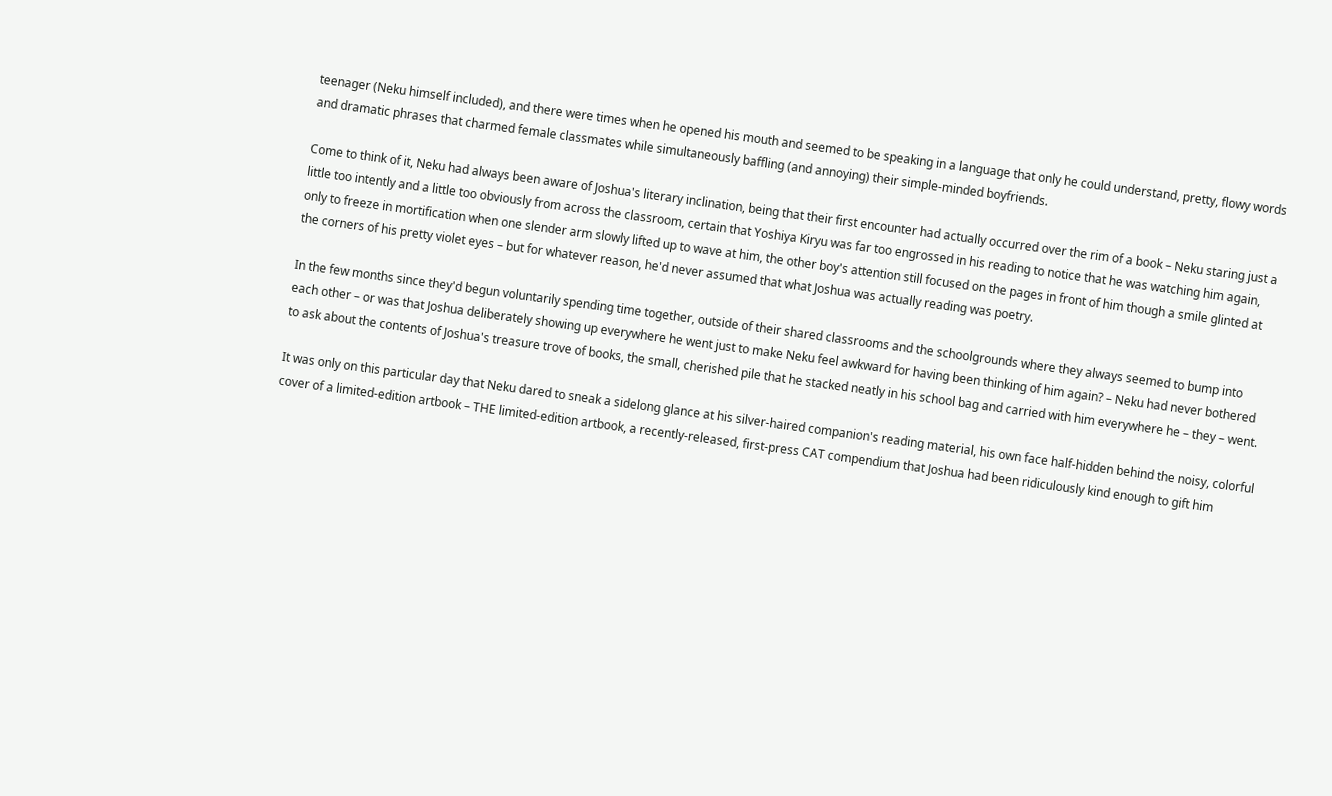teenager (Neku himself included), and there were times when he opened his mouth and seemed to be speaking in a language that only he could understand, pretty, flowy words and dramatic phrases that charmed female classmates while simultaneously baffling (and annoying) their simple-minded boyfriends.

Come to think of it, Neku had always been aware of Joshua's literary inclination, being that their first encounter had actually occurred over the rim of a book – Neku staring just a little too intently and a little too obviously from across the classroom, certain that Yoshiya Kiryu was far too engrossed in his reading to notice that he was watching him again, only to freeze in mortification when one slender arm slowly lifted up to wave at him, the other boy's attention still focused on the pages in front of him though a smile glinted at the corners of his pretty violet eyes – but for whatever reason, he'd never assumed that what Joshua was actually reading was poetry.

In the few months since they'd begun voluntarily spending time together, outside of their shared classrooms and the schoolgrounds where they always seemed to bump into each other – or was that Joshua deliberately showing up everywhere he went just to make Neku feel awkward for having been thinking of him again? – Neku had never bothered to ask about the contents of Joshua's treasure trove of books, the small, cherished pile that he stacked neatly in his school bag and carried with him everywhere he – they – went.

It was only on this particular day that Neku dared to sneak a sidelong glance at his silver-haired companion's reading material, his own face half-hidden behind the noisy, colorful cover of a limited-edition artbook – THE limited-edition artbook, a recently-released, first-press CAT compendium that Joshua had been ridiculously kind enough to gift him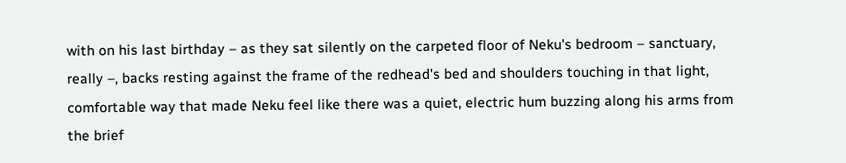with on his last birthday – as they sat silently on the carpeted floor of Neku's bedroom – sanctuary, really –, backs resting against the frame of the redhead's bed and shoulders touching in that light, comfortable way that made Neku feel like there was a quiet, electric hum buzzing along his arms from the brief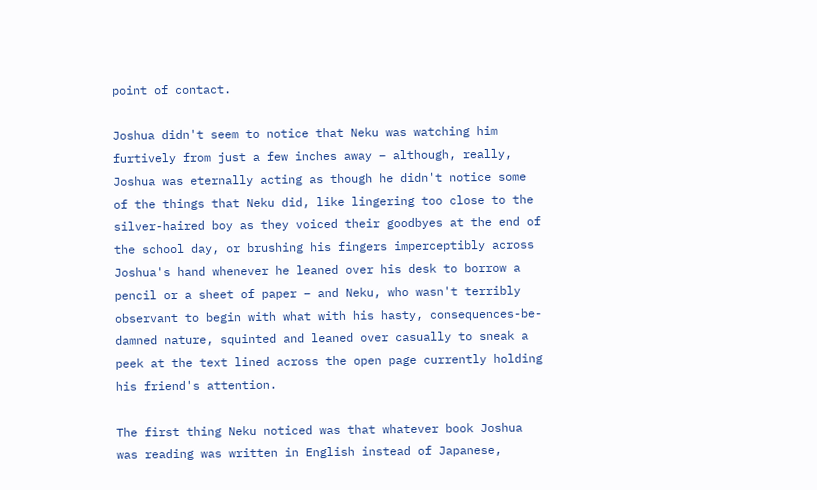point of contact.

Joshua didn't seem to notice that Neku was watching him furtively from just a few inches away – although, really, Joshua was eternally acting as though he didn't notice some of the things that Neku did, like lingering too close to the silver-haired boy as they voiced their goodbyes at the end of the school day, or brushing his fingers imperceptibly across Joshua's hand whenever he leaned over his desk to borrow a pencil or a sheet of paper – and Neku, who wasn't terribly observant to begin with what with his hasty, consequences-be-damned nature, squinted and leaned over casually to sneak a peek at the text lined across the open page currently holding his friend's attention.

The first thing Neku noticed was that whatever book Joshua was reading was written in English instead of Japanese,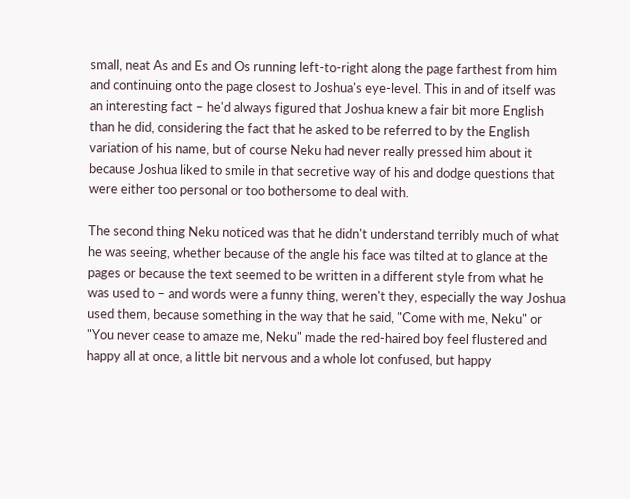small, neat As and Es and Os running left-to-right along the page farthest from him and continuing onto the page closest to Joshua's eye-level. This in and of itself was an interesting fact – he'd always figured that Joshua knew a fair bit more English than he did, considering the fact that he asked to be referred to by the English variation of his name, but of course Neku had never really pressed him about it because Joshua liked to smile in that secretive way of his and dodge questions that were either too personal or too bothersome to deal with.

The second thing Neku noticed was that he didn't understand terribly much of what he was seeing, whether because of the angle his face was tilted at to glance at the pages or because the text seemed to be written in a different style from what he was used to – and words were a funny thing, weren't they, especially the way Joshua used them, because something in the way that he said, "Come with me, Neku" or "You never cease to amaze me, Neku" made the red-haired boy feel flustered and happy all at once, a little bit nervous and a whole lot confused, but happy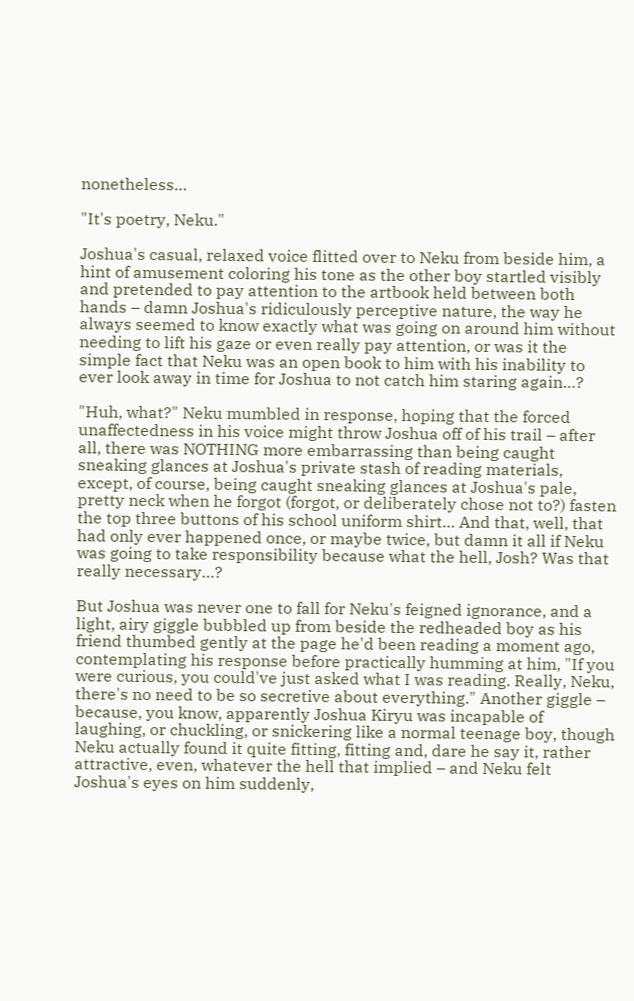nonetheless…

"It's poetry, Neku."

Joshua's casual, relaxed voice flitted over to Neku from beside him, a hint of amusement coloring his tone as the other boy startled visibly and pretended to pay attention to the artbook held between both hands – damn Joshua's ridiculously perceptive nature, the way he always seemed to know exactly what was going on around him without needing to lift his gaze or even really pay attention, or was it the simple fact that Neku was an open book to him with his inability to ever look away in time for Joshua to not catch him staring again…?

"Huh, what?" Neku mumbled in response, hoping that the forced unaffectedness in his voice might throw Joshua off of his trail – after all, there was NOTHING more embarrassing than being caught sneaking glances at Joshua's private stash of reading materials, except, of course, being caught sneaking glances at Joshua's pale, pretty neck when he forgot (forgot, or deliberately chose not to?) fasten the top three buttons of his school uniform shirt… And that, well, that had only ever happened once, or maybe twice, but damn it all if Neku was going to take responsibility because what the hell, Josh? Was that really necessary…?

But Joshua was never one to fall for Neku's feigned ignorance, and a light, airy giggle bubbled up from beside the redheaded boy as his friend thumbed gently at the page he'd been reading a moment ago, contemplating his response before practically humming at him, "If you were curious, you could've just asked what I was reading. Really, Neku, there's no need to be so secretive about everything." Another giggle – because, you know, apparently Joshua Kiryu was incapable of laughing, or chuckling, or snickering like a normal teenage boy, though Neku actually found it quite fitting, fitting and, dare he say it, rather attractive, even, whatever the hell that implied – and Neku felt Joshua's eyes on him suddenly,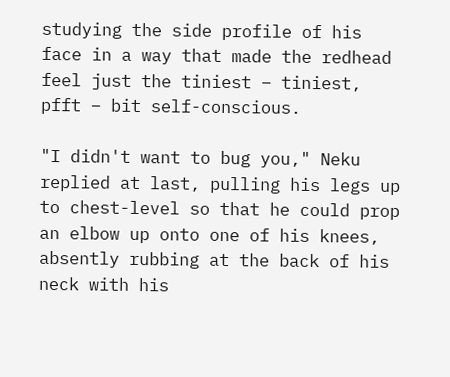studying the side profile of his face in a way that made the redhead feel just the tiniest – tiniest, pfft – bit self-conscious.

"I didn't want to bug you," Neku replied at last, pulling his legs up to chest-level so that he could prop an elbow up onto one of his knees, absently rubbing at the back of his neck with his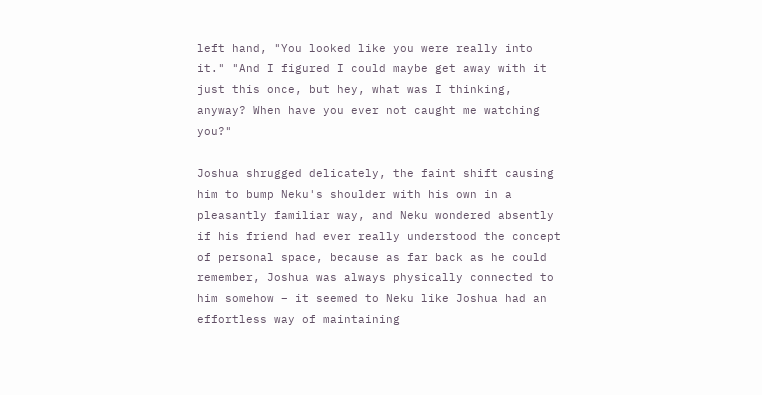left hand, "You looked like you were really into it." "And I figured I could maybe get away with it just this once, but hey, what was I thinking, anyway? When have you ever not caught me watching you?"

Joshua shrugged delicately, the faint shift causing him to bump Neku's shoulder with his own in a pleasantly familiar way, and Neku wondered absently if his friend had ever really understood the concept of personal space, because as far back as he could remember, Joshua was always physically connected to him somehow – it seemed to Neku like Joshua had an effortless way of maintaining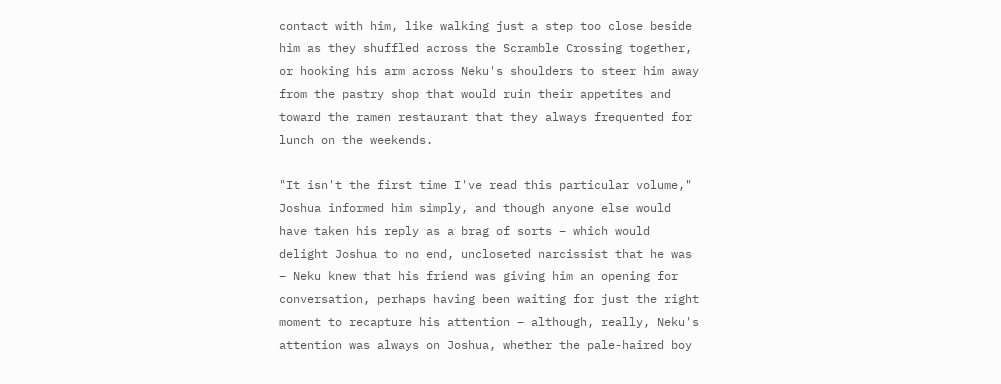contact with him, like walking just a step too close beside him as they shuffled across the Scramble Crossing together, or hooking his arm across Neku's shoulders to steer him away from the pastry shop that would ruin their appetites and toward the ramen restaurant that they always frequented for lunch on the weekends.

"It isn't the first time I've read this particular volume," Joshua informed him simply, and though anyone else would have taken his reply as a brag of sorts – which would delight Joshua to no end, uncloseted narcissist that he was – Neku knew that his friend was giving him an opening for conversation, perhaps having been waiting for just the right moment to recapture his attention – although, really, Neku's attention was always on Joshua, whether the pale-haired boy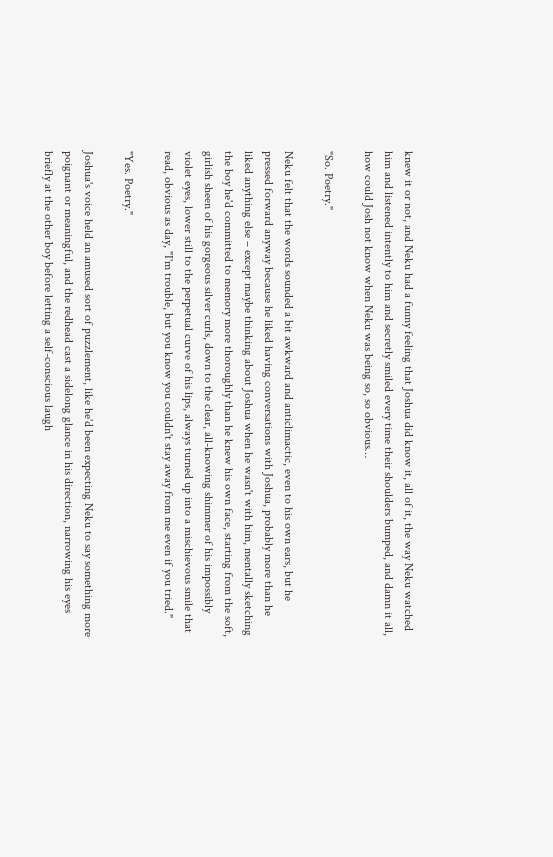knew it or not, and Neku had a funny feeling that Joshua did know it, all of it, the way Neku watched him and listened intently to him and secretly smiled every time their shoulders bumped, and damn it all, how could Josh not know when Neku was being so, so obvious…

"So. Poetry."

Neku felt that the words sounded a bit awkward and anticlimactic, even to his own ears, but he pressed forward anyway because he liked having conversations with Joshua, probably more than he liked anything else – except maybe thinking about Joshua when he wasn't with him, mentally sketching the boy he'd committed to memory more thoroughly than he knew his own face, starting from the soft, girlish sheen of his gorgeous silver curls, down to the clear, all-knowing shimmer of his impossibly violet eyes, lower still to the perpetual curve of his lips, always turned up into a mischievous smile that read, obvious as day, "I'm trouble, but you know you couldn't stay away from me even if you tried."

"Yes. Poetry."

Joshua's voice held an amused sort of puzzlement, like he'd been expecting Neku to say something more poignant or meaningful, and the redhead cast a sidelong glance in his direction, narrowing his eyes briefly at the other boy before letting a self-conscious laugh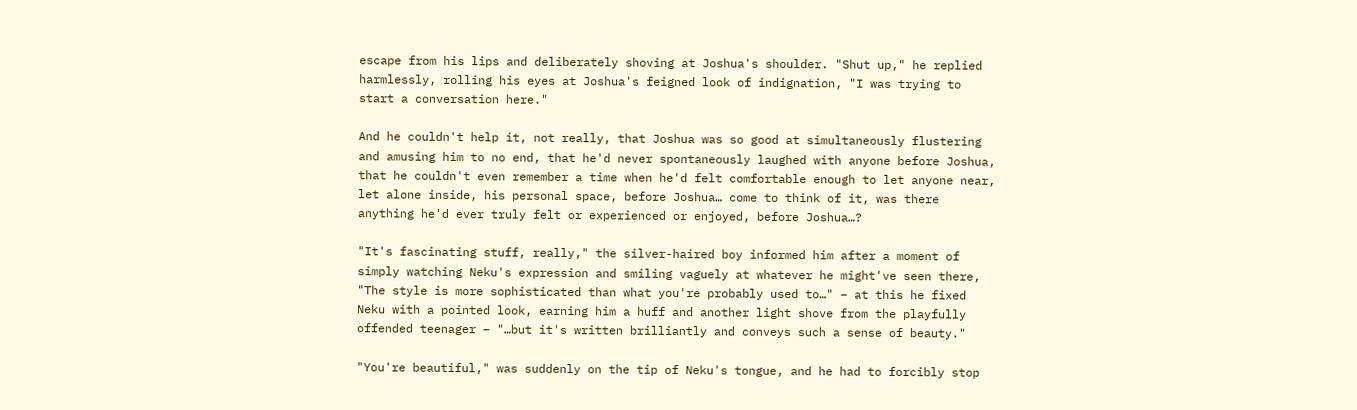escape from his lips and deliberately shoving at Joshua's shoulder. "Shut up," he replied harmlessly, rolling his eyes at Joshua's feigned look of indignation, "I was trying to start a conversation here."

And he couldn't help it, not really, that Joshua was so good at simultaneously flustering and amusing him to no end, that he'd never spontaneously laughed with anyone before Joshua, that he couldn't even remember a time when he'd felt comfortable enough to let anyone near, let alone inside, his personal space, before Joshua… come to think of it, was there anything he'd ever truly felt or experienced or enjoyed, before Joshua…?

"It's fascinating stuff, really," the silver-haired boy informed him after a moment of simply watching Neku's expression and smiling vaguely at whatever he might've seen there, "The style is more sophisticated than what you're probably used to…" – at this he fixed Neku with a pointed look, earning him a huff and another light shove from the playfully offended teenager – "…but it's written brilliantly and conveys such a sense of beauty."

"You're beautiful," was suddenly on the tip of Neku's tongue, and he had to forcibly stop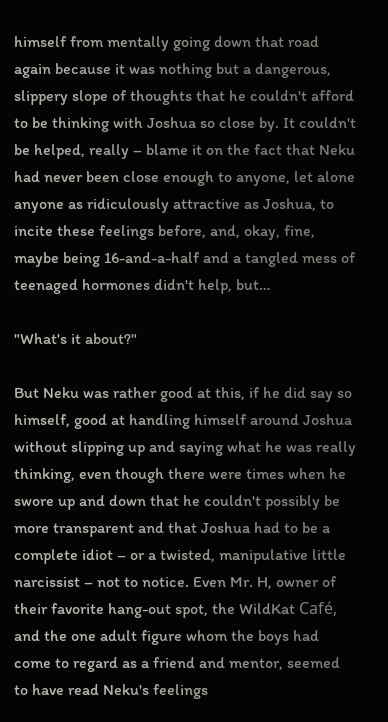himself from mentally going down that road again because it was nothing but a dangerous, slippery slope of thoughts that he couldn't afford to be thinking with Joshua so close by. It couldn't be helped, really – blame it on the fact that Neku had never been close enough to anyone, let alone anyone as ridiculously attractive as Joshua, to incite these feelings before, and, okay, fine, maybe being 16-and-a-half and a tangled mess of teenaged hormones didn't help, but…

"What's it about?"

But Neku was rather good at this, if he did say so himself, good at handling himself around Joshua without slipping up and saying what he was really thinking, even though there were times when he swore up and down that he couldn't possibly be more transparent and that Joshua had to be a complete idiot – or a twisted, manipulative little narcissist – not to notice. Even Mr. H, owner of their favorite hang-out spot, the WildKat Café, and the one adult figure whom the boys had come to regard as a friend and mentor, seemed to have read Neku's feelings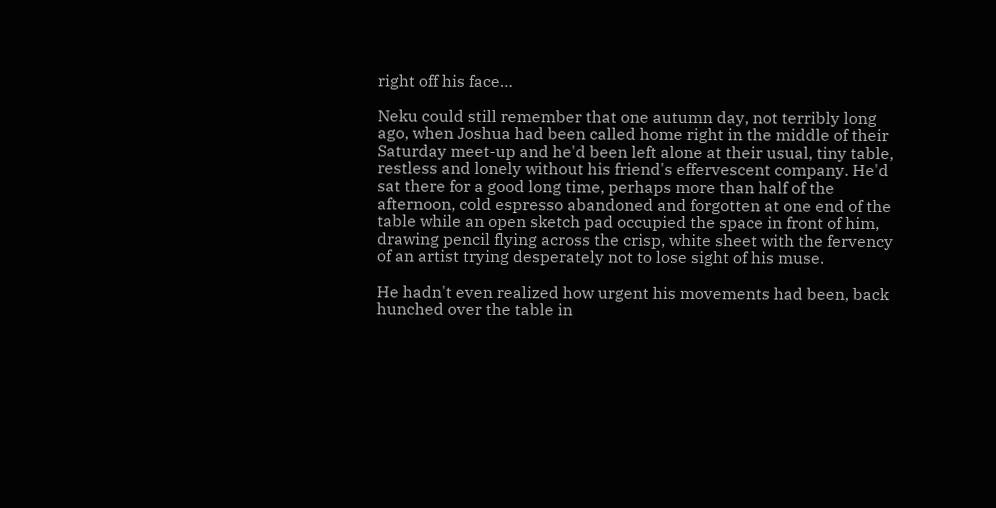right off his face…

Neku could still remember that one autumn day, not terribly long ago, when Joshua had been called home right in the middle of their Saturday meet-up and he'd been left alone at their usual, tiny table, restless and lonely without his friend's effervescent company. He'd sat there for a good long time, perhaps more than half of the afternoon, cold espresso abandoned and forgotten at one end of the table while an open sketch pad occupied the space in front of him, drawing pencil flying across the crisp, white sheet with the fervency of an artist trying desperately not to lose sight of his muse.

He hadn't even realized how urgent his movements had been, back hunched over the table in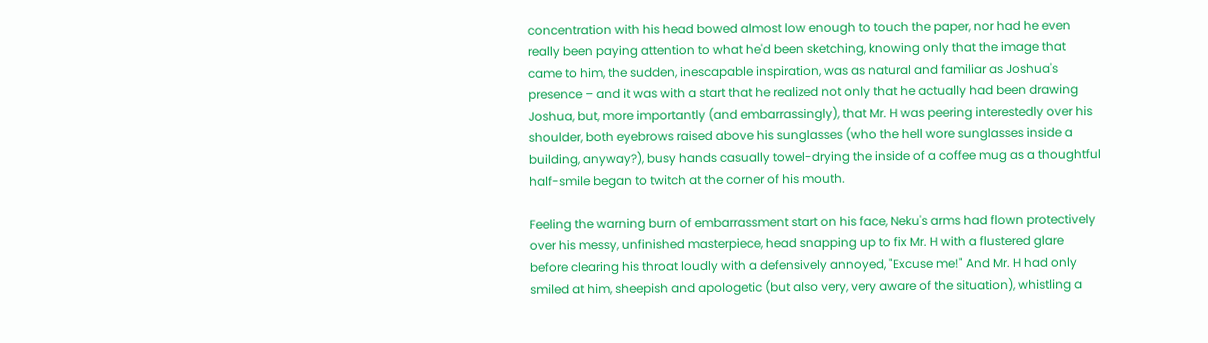concentration with his head bowed almost low enough to touch the paper, nor had he even really been paying attention to what he'd been sketching, knowing only that the image that came to him, the sudden, inescapable inspiration, was as natural and familiar as Joshua's presence – and it was with a start that he realized not only that he actually had been drawing Joshua, but, more importantly (and embarrassingly), that Mr. H was peering interestedly over his shoulder, both eyebrows raised above his sunglasses (who the hell wore sunglasses inside a building, anyway?), busy hands casually towel-drying the inside of a coffee mug as a thoughtful half-smile began to twitch at the corner of his mouth.

Feeling the warning burn of embarrassment start on his face, Neku's arms had flown protectively over his messy, unfinished masterpiece, head snapping up to fix Mr. H with a flustered glare before clearing his throat loudly with a defensively annoyed, "Excuse me!" And Mr. H had only smiled at him, sheepish and apologetic (but also very, very aware of the situation), whistling a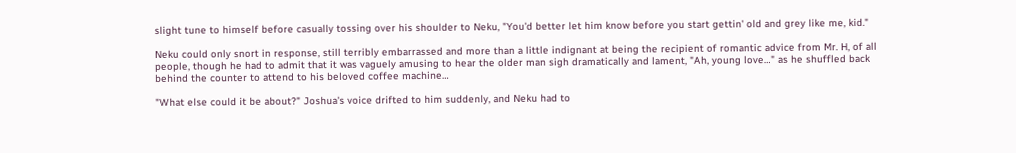slight tune to himself before casually tossing over his shoulder to Neku, "You'd better let him know before you start gettin' old and grey like me, kid."

Neku could only snort in response, still terribly embarrassed and more than a little indignant at being the recipient of romantic advice from Mr. H, of all people, though he had to admit that it was vaguely amusing to hear the older man sigh dramatically and lament, "Ah, young love…" as he shuffled back behind the counter to attend to his beloved coffee machine…

"What else could it be about?" Joshua's voice drifted to him suddenly, and Neku had to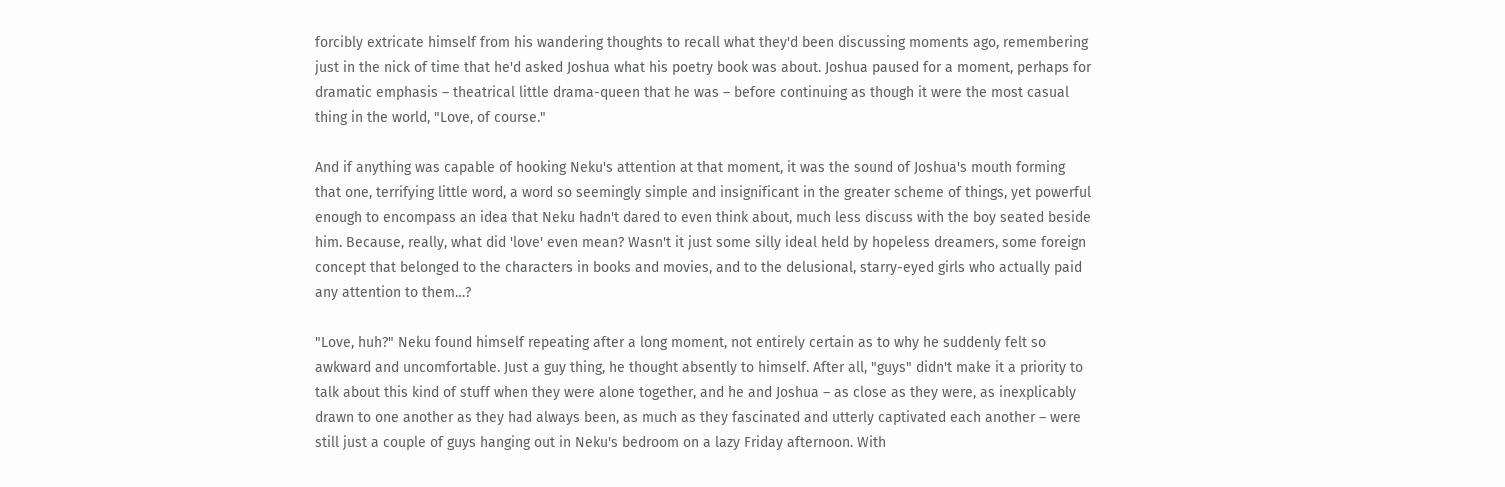forcibly extricate himself from his wandering thoughts to recall what they'd been discussing moments ago, remembering just in the nick of time that he'd asked Joshua what his poetry book was about. Joshua paused for a moment, perhaps for dramatic emphasis – theatrical little drama-queen that he was – before continuing as though it were the most casual thing in the world, "Love, of course."

And if anything was capable of hooking Neku's attention at that moment, it was the sound of Joshua's mouth forming that one, terrifying little word, a word so seemingly simple and insignificant in the greater scheme of things, yet powerful enough to encompass an idea that Neku hadn't dared to even think about, much less discuss with the boy seated beside him. Because, really, what did 'love' even mean? Wasn't it just some silly ideal held by hopeless dreamers, some foreign concept that belonged to the characters in books and movies, and to the delusional, starry-eyed girls who actually paid any attention to them…?

"Love, huh?" Neku found himself repeating after a long moment, not entirely certain as to why he suddenly felt so awkward and uncomfortable. Just a guy thing, he thought absently to himself. After all, "guys" didn't make it a priority to talk about this kind of stuff when they were alone together, and he and Joshua – as close as they were, as inexplicably drawn to one another as they had always been, as much as they fascinated and utterly captivated each another – were still just a couple of guys hanging out in Neku's bedroom on a lazy Friday afternoon. With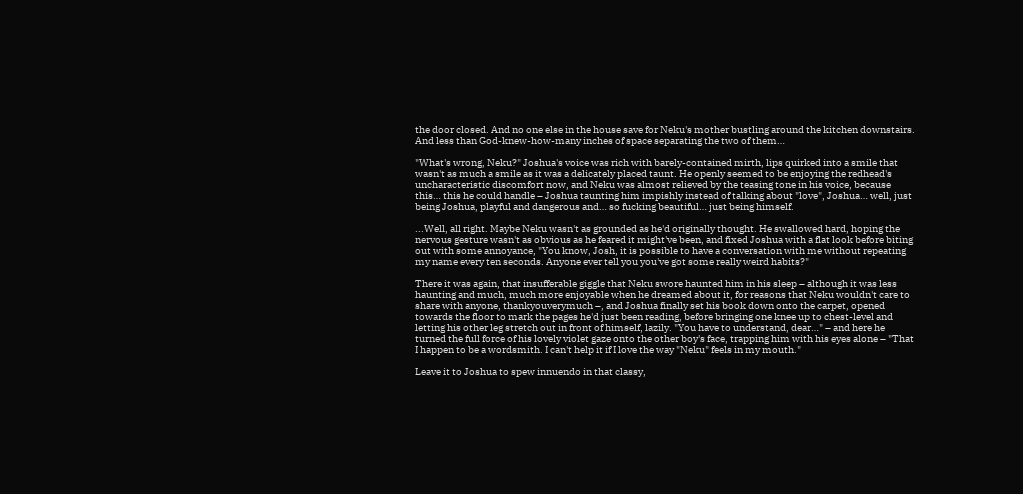the door closed. And no one else in the house save for Neku's mother bustling around the kitchen downstairs. And less than God-knew-how-many inches of space separating the two of them…

"What's wrong, Neku?" Joshua's voice was rich with barely-contained mirth, lips quirked into a smile that wasn't as much a smile as it was a delicately placed taunt. He openly seemed to be enjoying the redhead's uncharacteristic discomfort now, and Neku was almost relieved by the teasing tone in his voice, because this… this he could handle – Joshua taunting him impishly instead of talking about "love", Joshua… well, just being Joshua, playful and dangerous and… so fucking beautiful… just being himself.

...Well, all right. Maybe Neku wasn't as grounded as he'd originally thought. He swallowed hard, hoping the nervous gesture wasn't as obvious as he feared it might've been, and fixed Joshua with a flat look before biting out with some annoyance, "You know, Josh, it is possible to have a conversation with me without repeating my name every ten seconds. Anyone ever tell you you've got some really weird habits?"

There it was again, that insufferable giggle that Neku swore haunted him in his sleep – although it was less haunting and much, much more enjoyable when he dreamed about it, for reasons that Neku wouldn't care to share with anyone, thankyouverymuch –, and Joshua finally set his book down onto the carpet, opened towards the floor to mark the pages he'd just been reading, before bringing one knee up to chest-level and letting his other leg stretch out in front of himself, lazily. "You have to understand, dear…" – and here he turned the full force of his lovely violet gaze onto the other boy's face, trapping him with his eyes alone – "That I happen to be a wordsmith. I can't help it if I love the way "Neku" feels in my mouth."

Leave it to Joshua to spew innuendo in that classy,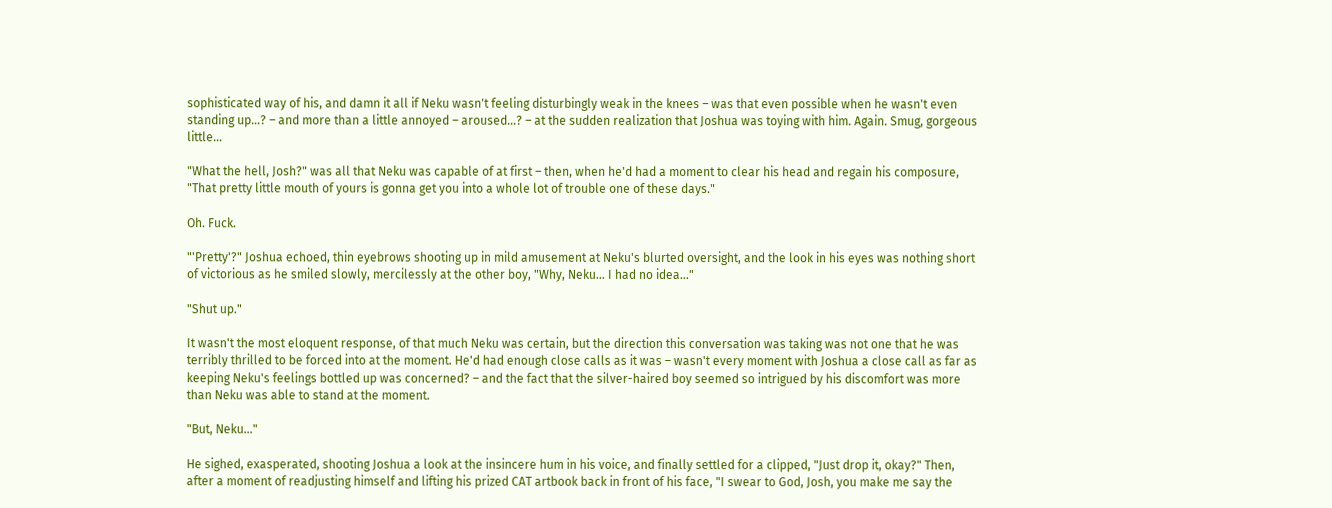sophisticated way of his, and damn it all if Neku wasn't feeling disturbingly weak in the knees – was that even possible when he wasn't even standing up…? – and more than a little annoyed – aroused…? – at the sudden realization that Joshua was toying with him. Again. Smug, gorgeous little…

"What the hell, Josh?" was all that Neku was capable of at first – then, when he'd had a moment to clear his head and regain his composure, "That pretty little mouth of yours is gonna get you into a whole lot of trouble one of these days."

Oh. Fuck.

"'Pretty'?" Joshua echoed, thin eyebrows shooting up in mild amusement at Neku's blurted oversight, and the look in his eyes was nothing short of victorious as he smiled slowly, mercilessly at the other boy, "Why, Neku… I had no idea…"

"Shut up."

It wasn't the most eloquent response, of that much Neku was certain, but the direction this conversation was taking was not one that he was terribly thrilled to be forced into at the moment. He'd had enough close calls as it was – wasn't every moment with Joshua a close call as far as keeping Neku's feelings bottled up was concerned? – and the fact that the silver-haired boy seemed so intrigued by his discomfort was more than Neku was able to stand at the moment.

"But, Neku…"

He sighed, exasperated, shooting Joshua a look at the insincere hum in his voice, and finally settled for a clipped, "Just drop it, okay?" Then, after a moment of readjusting himself and lifting his prized CAT artbook back in front of his face, "I swear to God, Josh, you make me say the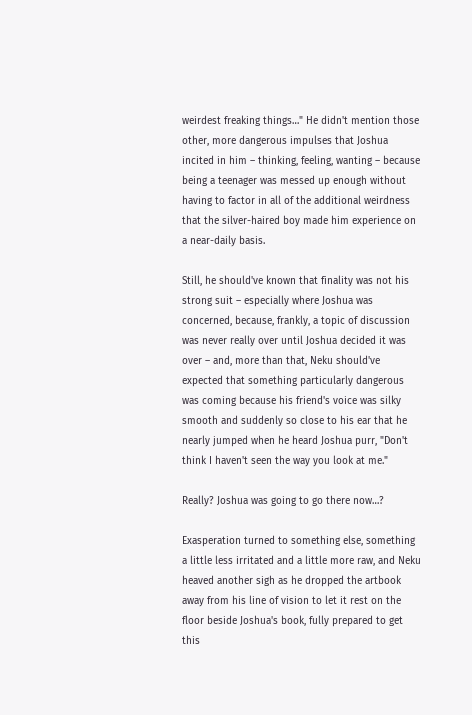weirdest freaking things…" He didn't mention those other, more dangerous impulses that Joshua incited in him – thinking, feeling, wanting – because being a teenager was messed up enough without having to factor in all of the additional weirdness that the silver-haired boy made him experience on a near-daily basis.

Still, he should've known that finality was not his strong suit – especially where Joshua was concerned, because, frankly, a topic of discussion was never really over until Joshua decided it was over – and, more than that, Neku should've expected that something particularly dangerous was coming because his friend's voice was silky smooth and suddenly so close to his ear that he nearly jumped when he heard Joshua purr, "Don't think I haven't seen the way you look at me."

Really? Joshua was going to go there now…?

Exasperation turned to something else, something a little less irritated and a little more raw, and Neku heaved another sigh as he dropped the artbook away from his line of vision to let it rest on the floor beside Joshua's book, fully prepared to get this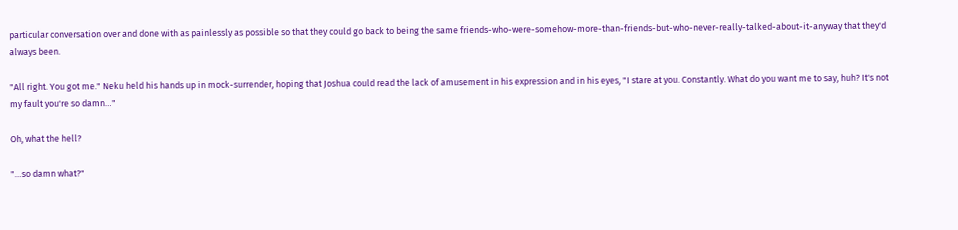particular conversation over and done with as painlessly as possible so that they could go back to being the same friends-who-were-somehow-more-than-friends-but-who-never-really-talked-about-it-anyway that they'd always been.

"All right. You got me." Neku held his hands up in mock-surrender, hoping that Joshua could read the lack of amusement in his expression and in his eyes, "I stare at you. Constantly. What do you want me to say, huh? It's not my fault you're so damn…"

Oh, what the hell?

"…so damn what?"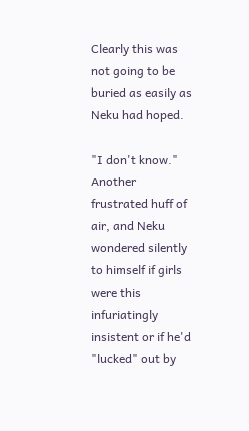Clearly this was not going to be buried as easily as Neku had hoped.

"I don't know." Another frustrated huff of air, and Neku wondered silently to himself if girls were this infuriatingly insistent or if he'd "lucked" out by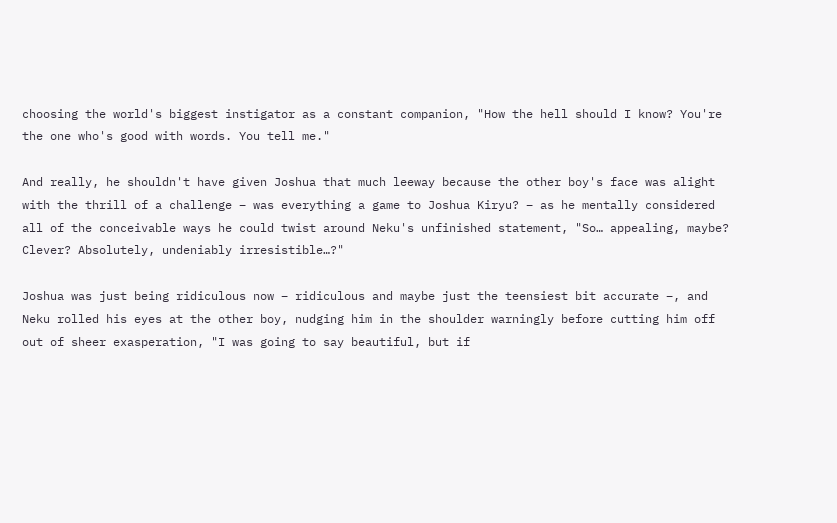choosing the world's biggest instigator as a constant companion, "How the hell should I know? You're the one who's good with words. You tell me."

And really, he shouldn't have given Joshua that much leeway because the other boy's face was alight with the thrill of a challenge – was everything a game to Joshua Kiryu? – as he mentally considered all of the conceivable ways he could twist around Neku's unfinished statement, "So… appealing, maybe? Clever? Absolutely, undeniably irresistible…?"

Joshua was just being ridiculous now – ridiculous and maybe just the teensiest bit accurate –, and Neku rolled his eyes at the other boy, nudging him in the shoulder warningly before cutting him off out of sheer exasperation, "I was going to say beautiful, but if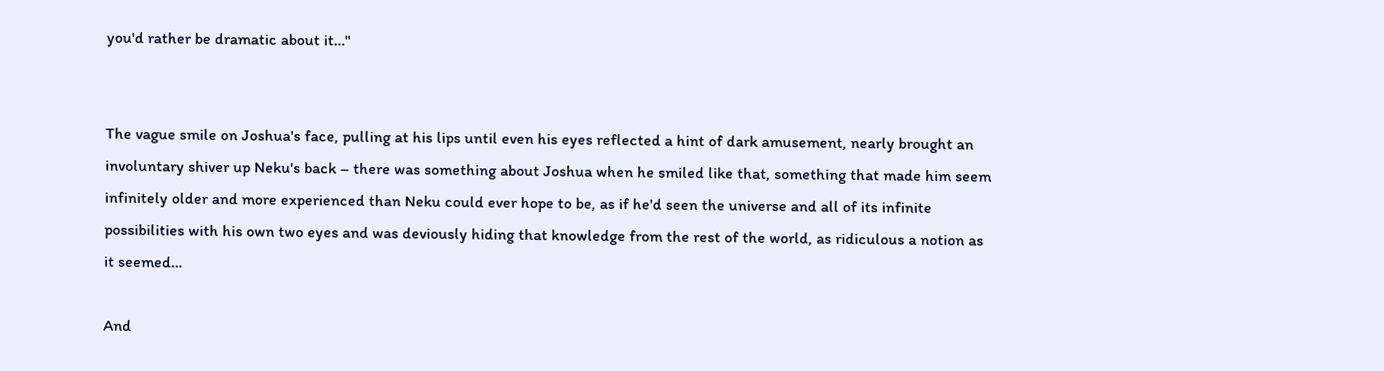you'd rather be dramatic about it…"


The vague smile on Joshua's face, pulling at his lips until even his eyes reflected a hint of dark amusement, nearly brought an involuntary shiver up Neku's back – there was something about Joshua when he smiled like that, something that made him seem infinitely older and more experienced than Neku could ever hope to be, as if he'd seen the universe and all of its infinite possibilities with his own two eyes and was deviously hiding that knowledge from the rest of the world, as ridiculous a notion as it seemed…

And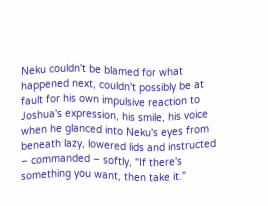Neku couldn't be blamed for what happened next, couldn't possibly be at fault for his own impulsive reaction to Joshua's expression, his smile, his voice when he glanced into Neku's eyes from beneath lazy, lowered lids and instructed – commanded – softly, "If there's something you want, then take it."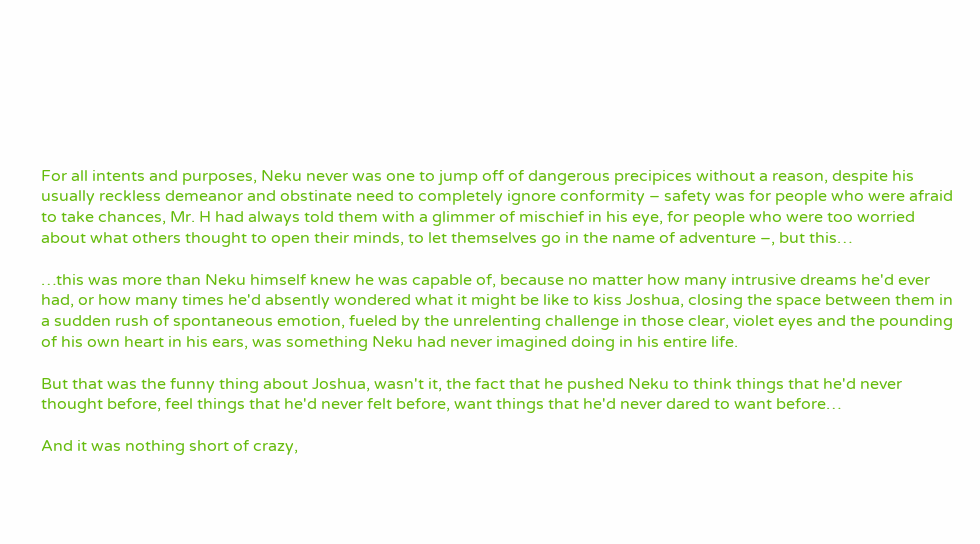For all intents and purposes, Neku never was one to jump off of dangerous precipices without a reason, despite his usually reckless demeanor and obstinate need to completely ignore conformity – safety was for people who were afraid to take chances, Mr. H had always told them with a glimmer of mischief in his eye, for people who were too worried about what others thought to open their minds, to let themselves go in the name of adventure –, but this…

…this was more than Neku himself knew he was capable of, because no matter how many intrusive dreams he'd ever had, or how many times he'd absently wondered what it might be like to kiss Joshua, closing the space between them in a sudden rush of spontaneous emotion, fueled by the unrelenting challenge in those clear, violet eyes and the pounding of his own heart in his ears, was something Neku had never imagined doing in his entire life.

But that was the funny thing about Joshua, wasn't it, the fact that he pushed Neku to think things that he'd never thought before, feel things that he'd never felt before, want things that he'd never dared to want before…

And it was nothing short of crazy,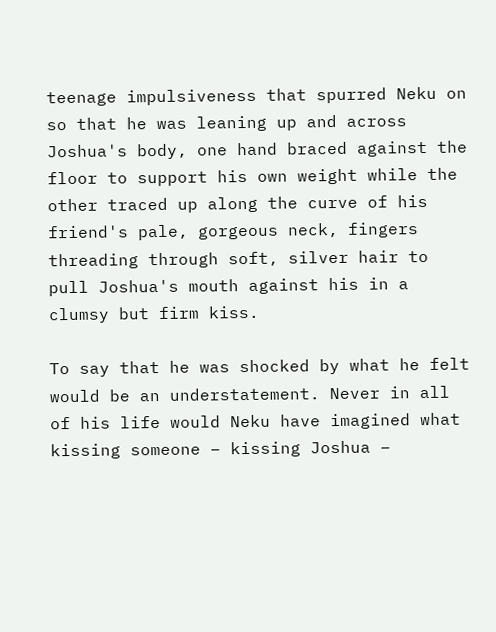teenage impulsiveness that spurred Neku on so that he was leaning up and across Joshua's body, one hand braced against the floor to support his own weight while the other traced up along the curve of his friend's pale, gorgeous neck, fingers threading through soft, silver hair to pull Joshua's mouth against his in a clumsy but firm kiss.

To say that he was shocked by what he felt would be an understatement. Never in all of his life would Neku have imagined what kissing someone – kissing Joshua –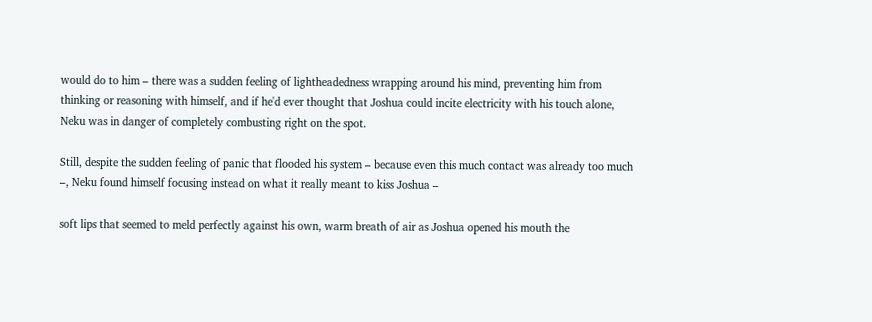would do to him – there was a sudden feeling of lightheadedness wrapping around his mind, preventing him from thinking or reasoning with himself, and if he'd ever thought that Joshua could incite electricity with his touch alone, Neku was in danger of completely combusting right on the spot.

Still, despite the sudden feeling of panic that flooded his system – because even this much contact was already too much –, Neku found himself focusing instead on what it really meant to kiss Joshua –

soft lips that seemed to meld perfectly against his own, warm breath of air as Joshua opened his mouth the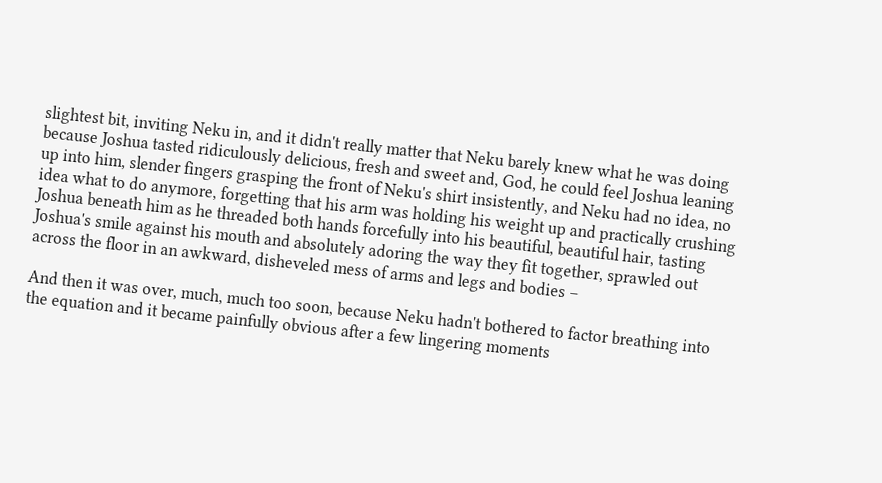slightest bit, inviting Neku in, and it didn't really matter that Neku barely knew what he was doing because Joshua tasted ridiculously delicious, fresh and sweet and, God, he could feel Joshua leaning up into him, slender fingers grasping the front of Neku's shirt insistently, and Neku had no idea, no idea what to do anymore, forgetting that his arm was holding his weight up and practically crushing Joshua beneath him as he threaded both hands forcefully into his beautiful, beautiful hair, tasting Joshua's smile against his mouth and absolutely adoring the way they fit together, sprawled out across the floor in an awkward, disheveled mess of arms and legs and bodies –

And then it was over, much, much too soon, because Neku hadn't bothered to factor breathing into the equation and it became painfully obvious after a few lingering moments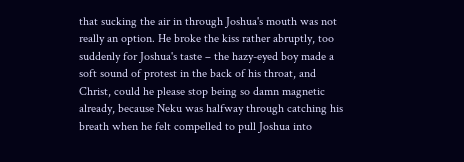that sucking the air in through Joshua's mouth was not really an option. He broke the kiss rather abruptly, too suddenly for Joshua's taste – the hazy-eyed boy made a soft sound of protest in the back of his throat, and Christ, could he please stop being so damn magnetic already, because Neku was halfway through catching his breath when he felt compelled to pull Joshua into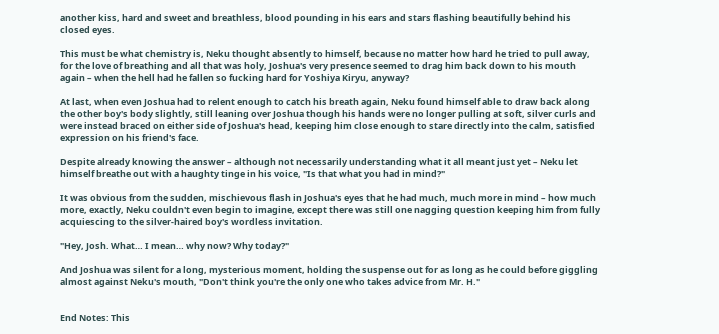another kiss, hard and sweet and breathless, blood pounding in his ears and stars flashing beautifully behind his closed eyes.

This must be what chemistry is, Neku thought absently to himself, because no matter how hard he tried to pull away, for the love of breathing and all that was holy, Joshua's very presence seemed to drag him back down to his mouth again – when the hell had he fallen so fucking hard for Yoshiya Kiryu, anyway?

At last, when even Joshua had to relent enough to catch his breath again, Neku found himself able to draw back along the other boy's body slightly, still leaning over Joshua though his hands were no longer pulling at soft, silver curls and were instead braced on either side of Joshua's head, keeping him close enough to stare directly into the calm, satisfied expression on his friend's face.

Despite already knowing the answer – although not necessarily understanding what it all meant just yet – Neku let himself breathe out with a haughty tinge in his voice, "Is that what you had in mind?"

It was obvious from the sudden, mischievous flash in Joshua's eyes that he had much, much more in mind – how much more, exactly, Neku couldn't even begin to imagine, except there was still one nagging question keeping him from fully acquiescing to the silver-haired boy's wordless invitation.

"Hey, Josh. What… I mean… why now? Why today?"

And Joshua was silent for a long, mysterious moment, holding the suspense out for as long as he could before giggling almost against Neku's mouth, "Don't think you're the only one who takes advice from Mr. H."


End Notes: This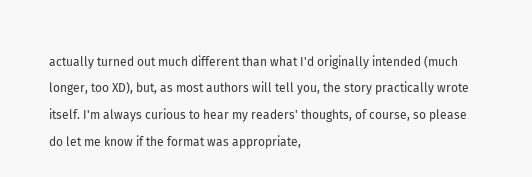actually turned out much different than what I'd originally intended (much longer, too XD), but, as most authors will tell you, the story practically wrote itself. I'm always curious to hear my readers' thoughts, of course, so please do let me know if the format was appropriate,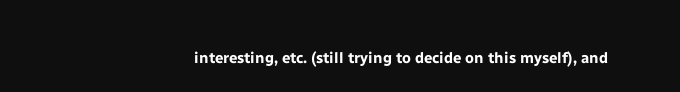interesting, etc. (still trying to decide on this myself), and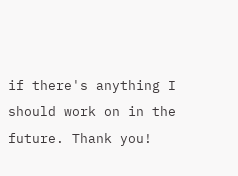if there's anything I should work on in the future. Thank you!